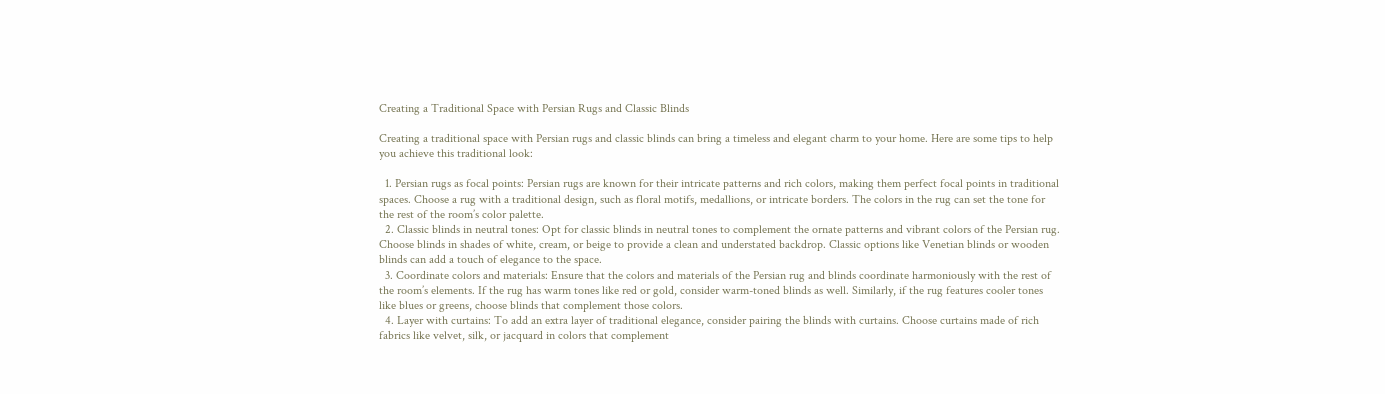Creating a Traditional Space with Persian Rugs and Classic Blinds

Creating a traditional space with Persian rugs and classic blinds can bring a timeless and elegant charm to your home. Here are some tips to help you achieve this traditional look:

  1. Persian rugs as focal points: Persian rugs are known for their intricate patterns and rich colors, making them perfect focal points in traditional spaces. Choose a rug with a traditional design, such as floral motifs, medallions, or intricate borders. The colors in the rug can set the tone for the rest of the room’s color palette.
  2. Classic blinds in neutral tones: Opt for classic blinds in neutral tones to complement the ornate patterns and vibrant colors of the Persian rug. Choose blinds in shades of white, cream, or beige to provide a clean and understated backdrop. Classic options like Venetian blinds or wooden blinds can add a touch of elegance to the space.
  3. Coordinate colors and materials: Ensure that the colors and materials of the Persian rug and blinds coordinate harmoniously with the rest of the room’s elements. If the rug has warm tones like red or gold, consider warm-toned blinds as well. Similarly, if the rug features cooler tones like blues or greens, choose blinds that complement those colors.
  4. Layer with curtains: To add an extra layer of traditional elegance, consider pairing the blinds with curtains. Choose curtains made of rich fabrics like velvet, silk, or jacquard in colors that complement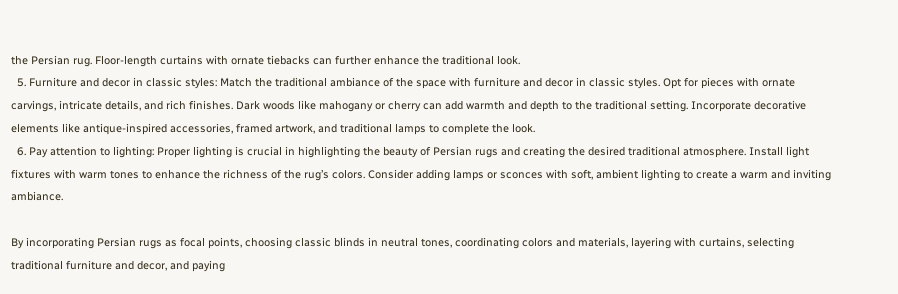the Persian rug. Floor-length curtains with ornate tiebacks can further enhance the traditional look.
  5. Furniture and decor in classic styles: Match the traditional ambiance of the space with furniture and decor in classic styles. Opt for pieces with ornate carvings, intricate details, and rich finishes. Dark woods like mahogany or cherry can add warmth and depth to the traditional setting. Incorporate decorative elements like antique-inspired accessories, framed artwork, and traditional lamps to complete the look.
  6. Pay attention to lighting: Proper lighting is crucial in highlighting the beauty of Persian rugs and creating the desired traditional atmosphere. Install light fixtures with warm tones to enhance the richness of the rug’s colors. Consider adding lamps or sconces with soft, ambient lighting to create a warm and inviting ambiance.

By incorporating Persian rugs as focal points, choosing classic blinds in neutral tones, coordinating colors and materials, layering with curtains, selecting traditional furniture and decor, and paying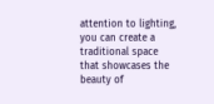attention to lighting, you can create a traditional space that showcases the beauty of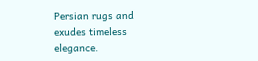Persian rugs and exudes timeless elegance.